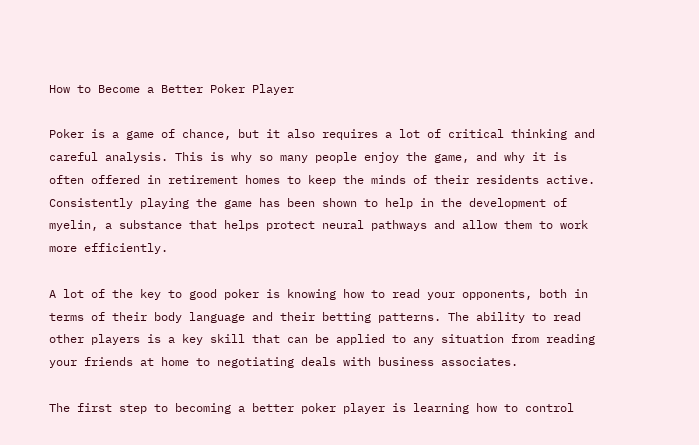How to Become a Better Poker Player

Poker is a game of chance, but it also requires a lot of critical thinking and careful analysis. This is why so many people enjoy the game, and why it is often offered in retirement homes to keep the minds of their residents active. Consistently playing the game has been shown to help in the development of myelin, a substance that helps protect neural pathways and allow them to work more efficiently.

A lot of the key to good poker is knowing how to read your opponents, both in terms of their body language and their betting patterns. The ability to read other players is a key skill that can be applied to any situation from reading your friends at home to negotiating deals with business associates.

The first step to becoming a better poker player is learning how to control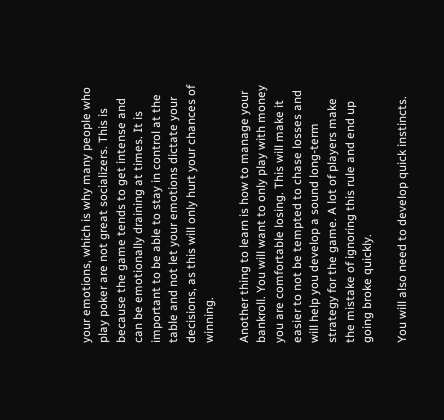your emotions, which is why many people who play poker are not great socializers. This is because the game tends to get intense and can be emotionally draining at times. It is important to be able to stay in control at the table and not let your emotions dictate your decisions, as this will only hurt your chances of winning.

Another thing to learn is how to manage your bankroll. You will want to only play with money you are comfortable losing. This will make it easier to not be tempted to chase losses and will help you develop a sound long-term strategy for the game. A lot of players make the mistake of ignoring this rule and end up going broke quickly.

You will also need to develop quick instincts.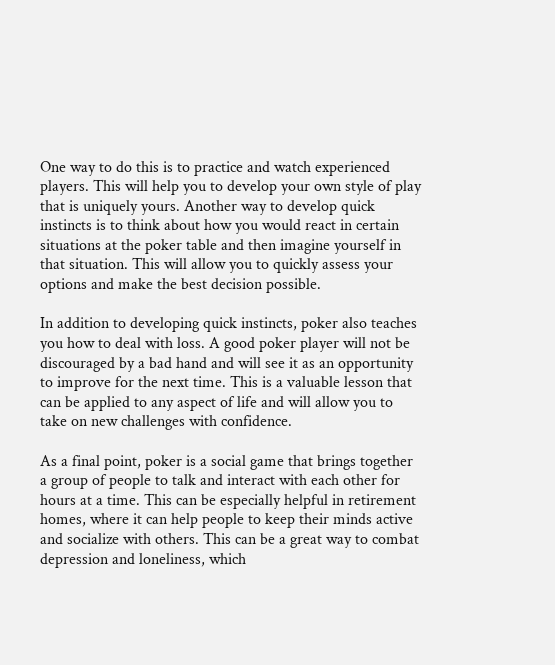One way to do this is to practice and watch experienced players. This will help you to develop your own style of play that is uniquely yours. Another way to develop quick instincts is to think about how you would react in certain situations at the poker table and then imagine yourself in that situation. This will allow you to quickly assess your options and make the best decision possible.

In addition to developing quick instincts, poker also teaches you how to deal with loss. A good poker player will not be discouraged by a bad hand and will see it as an opportunity to improve for the next time. This is a valuable lesson that can be applied to any aspect of life and will allow you to take on new challenges with confidence.

As a final point, poker is a social game that brings together a group of people to talk and interact with each other for hours at a time. This can be especially helpful in retirement homes, where it can help people to keep their minds active and socialize with others. This can be a great way to combat depression and loneliness, which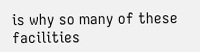is why so many of these facilities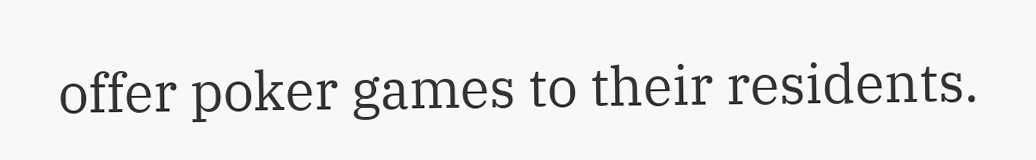offer poker games to their residents.